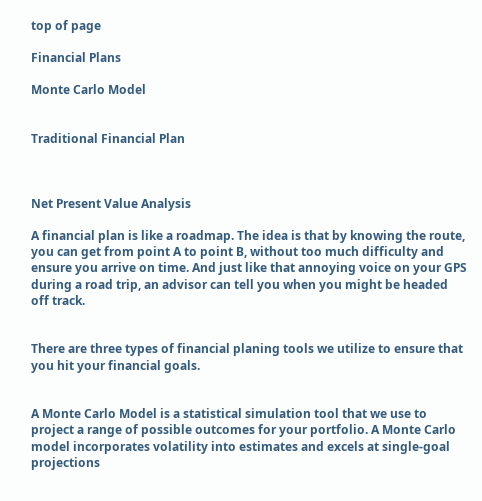top of page

Financial Plans

Monte Carlo Model


Traditional Financial Plan



Net Present Value Analysis

A financial plan is like a roadmap. The idea is that by knowing the route, you can get from point A to point B, without too much difficulty and ensure you arrive on time. And just like that annoying voice on your GPS during a road trip, an advisor can tell you when you might be headed off track.


There are three types of financial planing tools we utilize to ensure that you hit your financial goals.


A Monte Carlo Model is a statistical simulation tool that we use to project a range of possible outcomes for your portfolio. A Monte Carlo model incorporates volatility into estimates and excels at single-goal projections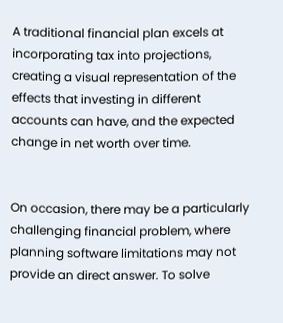A traditional financial plan excels at incorporating tax into projections, creating a visual representation of the effects that investing in different accounts can have, and the expected change in net worth over time.


On occasion, there may be a particularly challenging financial problem, where planning software limitations may not provide an direct answer. To solve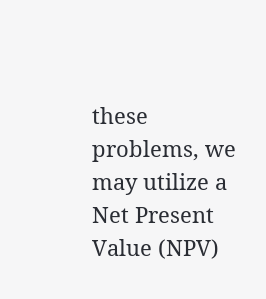these problems, we may utilize a Net Present Value (NPV)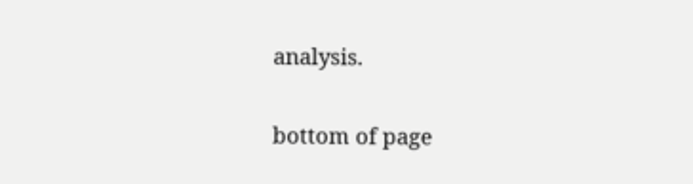analysis.

bottom of page